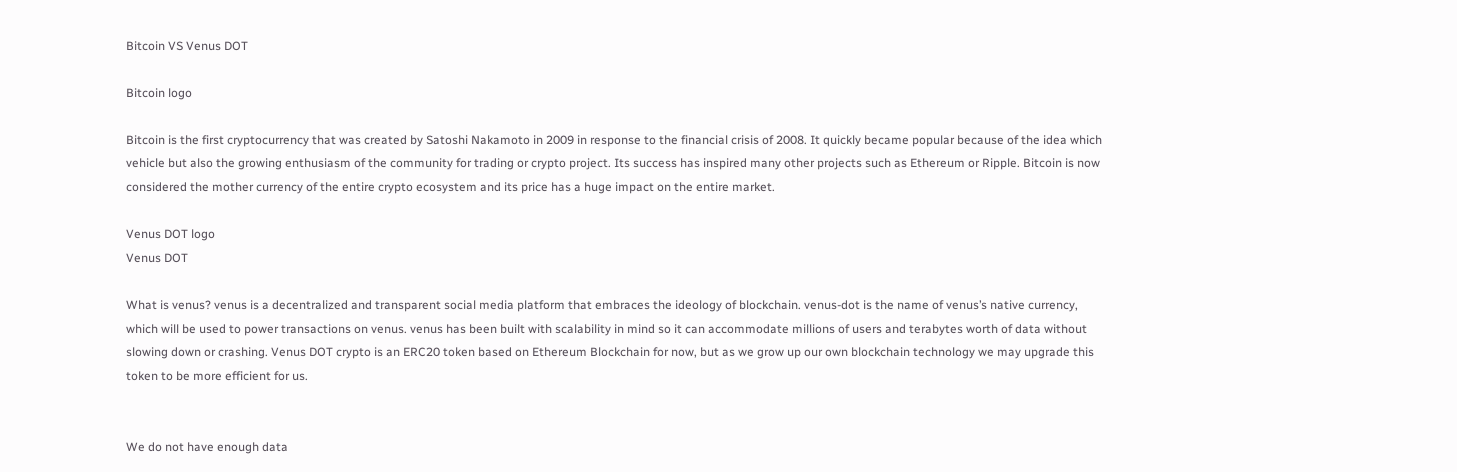Bitcoin VS Venus DOT

Bitcoin logo

Bitcoin is the first cryptocurrency that was created by Satoshi Nakamoto in 2009 in response to the financial crisis of 2008. It quickly became popular because of the idea which vehicle but also the growing enthusiasm of the community for trading or crypto project. Its success has inspired many other projects such as Ethereum or Ripple. Bitcoin is now considered the mother currency of the entire crypto ecosystem and its price has a huge impact on the entire market.

Venus DOT logo
Venus DOT

What is venus? venus is a decentralized and transparent social media platform that embraces the ideology of blockchain. venus-dot is the name of venus’s native currency, which will be used to power transactions on venus. venus has been built with scalability in mind so it can accommodate millions of users and terabytes worth of data without slowing down or crashing. Venus DOT crypto is an ERC20 token based on Ethereum Blockchain for now, but as we grow up our own blockchain technology we may upgrade this token to be more efficient for us.


We do not have enough data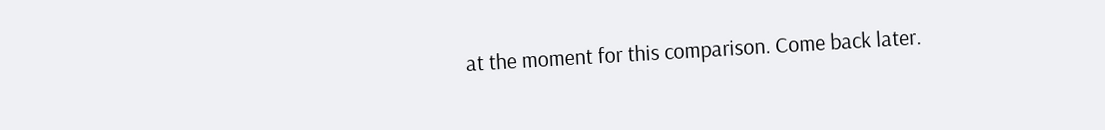at the moment for this comparison. Come back later.